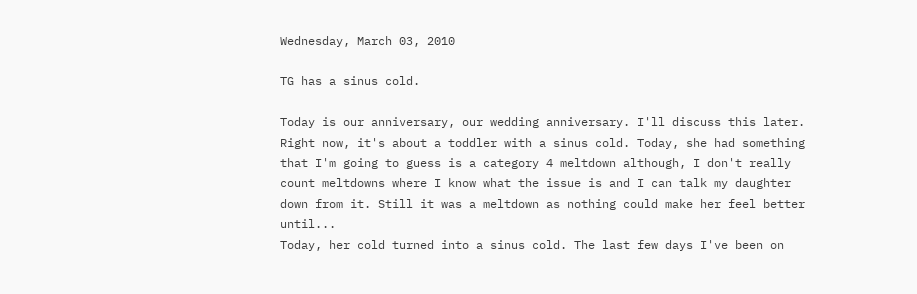Wednesday, March 03, 2010

TG has a sinus cold.

Today is our anniversary, our wedding anniversary. I'll discuss this later.
Right now, it's about a toddler with a sinus cold. Today, she had something that I'm going to guess is a category 4 meltdown although, I don't really count meltdowns where I know what the issue is and I can talk my daughter down from it. Still it was a meltdown as nothing could make her feel better until...
Today, her cold turned into a sinus cold. The last few days I've been on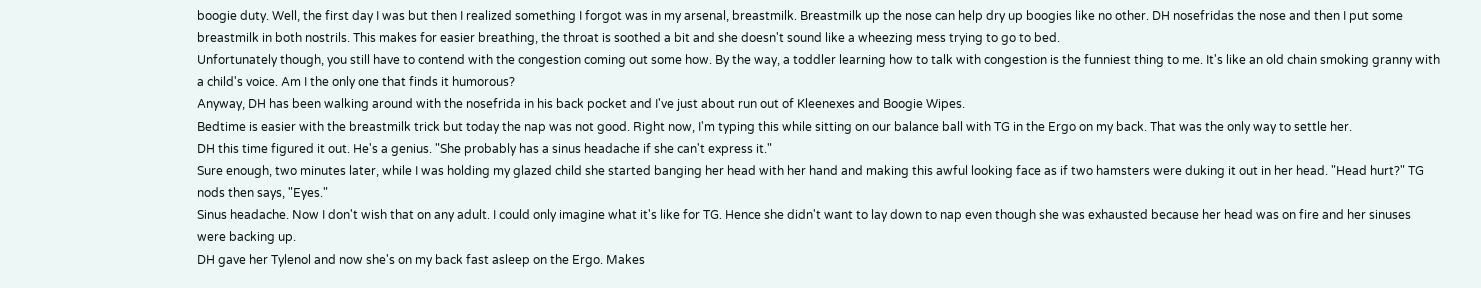boogie duty. Well, the first day I was but then I realized something I forgot was in my arsenal, breastmilk. Breastmilk up the nose can help dry up boogies like no other. DH nosefridas the nose and then I put some breastmilk in both nostrils. This makes for easier breathing, the throat is soothed a bit and she doesn't sound like a wheezing mess trying to go to bed.
Unfortunately though, you still have to contend with the congestion coming out some how. By the way, a toddler learning how to talk with congestion is the funniest thing to me. It's like an old chain smoking granny with a child's voice. Am I the only one that finds it humorous?
Anyway, DH has been walking around with the nosefrida in his back pocket and I've just about run out of Kleenexes and Boogie Wipes.
Bedtime is easier with the breastmilk trick but today the nap was not good. Right now, I'm typing this while sitting on our balance ball with TG in the Ergo on my back. That was the only way to settle her.
DH this time figured it out. He's a genius. "She probably has a sinus headache if she can't express it."
Sure enough, two minutes later, while I was holding my glazed child she started banging her head with her hand and making this awful looking face as if two hamsters were duking it out in her head. "Head hurt?" TG nods then says, "Eyes."
Sinus headache. Now I don't wish that on any adult. I could only imagine what it's like for TG. Hence she didn't want to lay down to nap even though she was exhausted because her head was on fire and her sinuses were backing up.
DH gave her Tylenol and now she's on my back fast asleep on the Ergo. Makes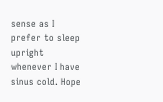sense as I prefer to sleep upright whenever I have sinus cold. Hope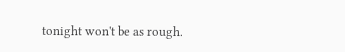tonight won't be as rough.